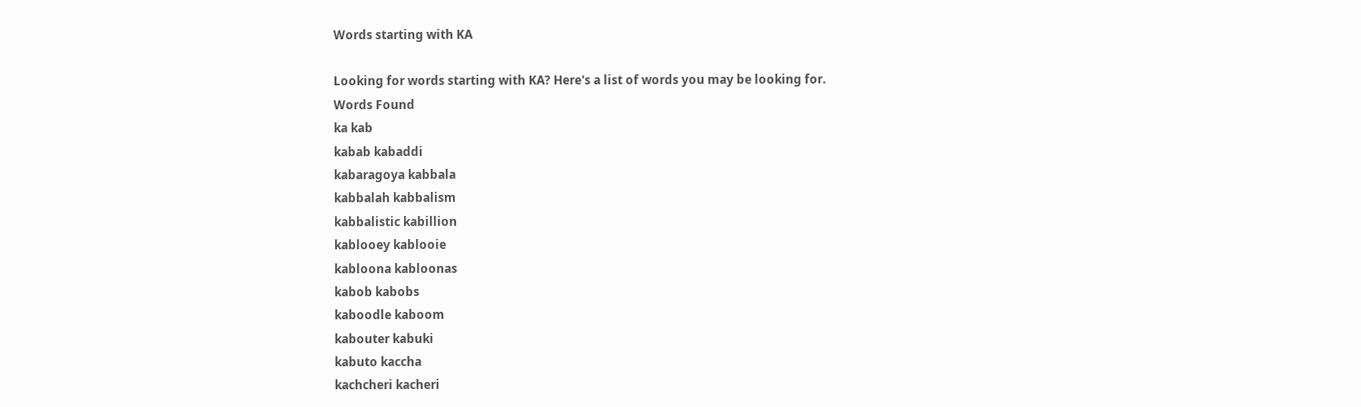Words starting with KA

Looking for words starting with KA? Here's a list of words you may be looking for.
Words Found
ka kab
kabab kabaddi
kabaragoya kabbala
kabbalah kabbalism
kabbalistic kabillion
kablooey kablooie
kabloona kabloonas
kabob kabobs
kaboodle kaboom
kabouter kabuki
kabuto kaccha
kachcheri kacheri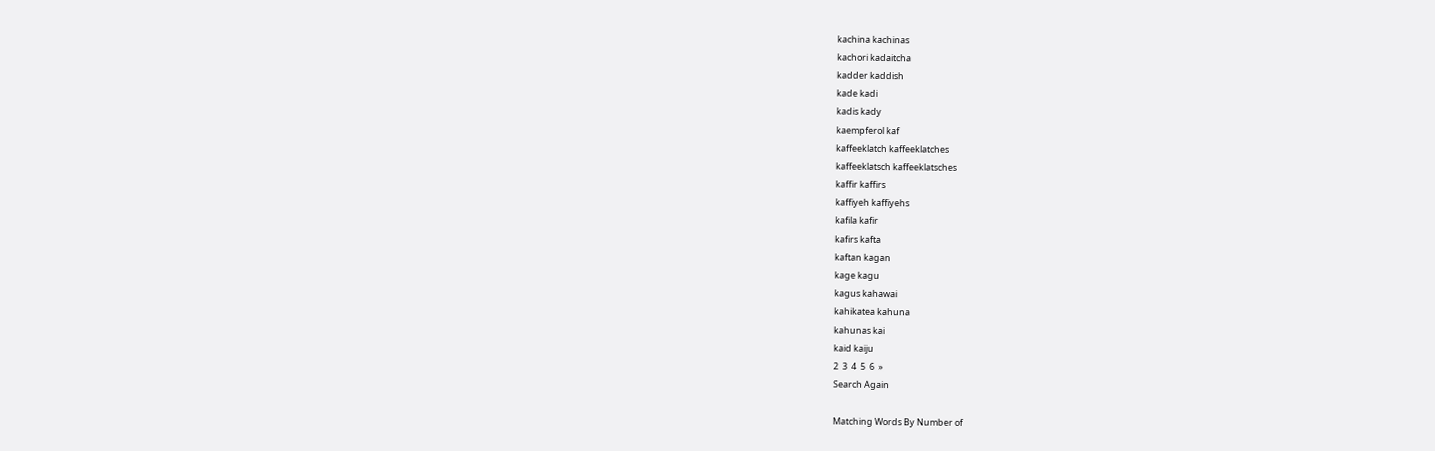kachina kachinas
kachori kadaitcha
kadder kaddish
kade kadi
kadis kady
kaempferol kaf
kaffeeklatch kaffeeklatches
kaffeeklatsch kaffeeklatsches
kaffir kaffirs
kaffiyeh kaffiyehs
kafila kafir
kafirs kafta
kaftan kagan
kage kagu
kagus kahawai
kahikatea kahuna
kahunas kai
kaid kaiju
2  3  4  5  6  »
Search Again

Matching Words By Number of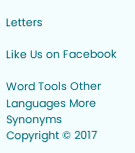Letters

Like Us on Facebook

Word Tools Other Languages More Synonyms
Copyright © 2017